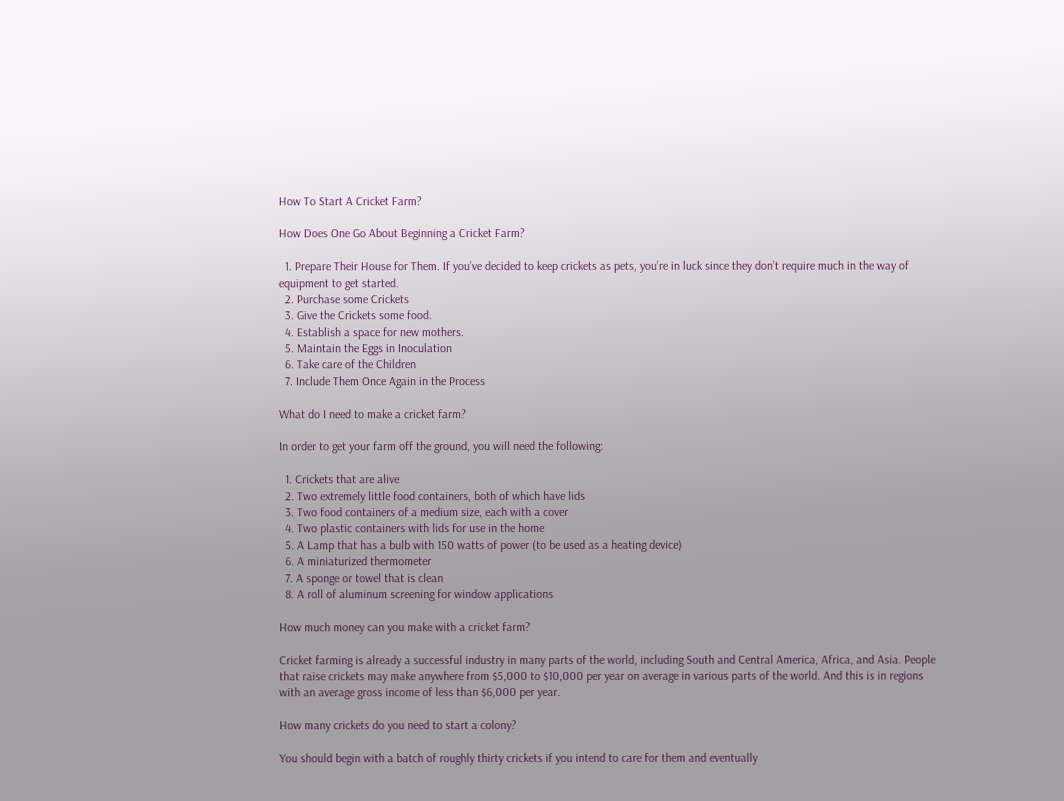How To Start A Cricket Farm?

How Does One Go About Beginning a Cricket Farm?

  1. Prepare Their House for Them. If you’ve decided to keep crickets as pets, you’re in luck since they don’t require much in the way of equipment to get started.
  2. Purchase some Crickets
  3. Give the Crickets some food.
  4. Establish a space for new mothers.
  5. Maintain the Eggs in Inoculation
  6. Take care of the Children
  7. Include Them Once Again in the Process

What do I need to make a cricket farm?

In order to get your farm off the ground, you will need the following:

  1. Crickets that are alive
  2. Two extremely little food containers, both of which have lids
  3. Two food containers of a medium size, each with a cover
  4. Two plastic containers with lids for use in the home
  5. A Lamp that has a bulb with 150 watts of power (to be used as a heating device)
  6. A miniaturized thermometer
  7. A sponge or towel that is clean
  8. A roll of aluminum screening for window applications

How much money can you make with a cricket farm?

Cricket farming is already a successful industry in many parts of the world, including South and Central America, Africa, and Asia. People that raise crickets may make anywhere from $5,000 to $10,000 per year on average in various parts of the world. And this is in regions with an average gross income of less than $6,000 per year.

How many crickets do you need to start a colony?

You should begin with a batch of roughly thirty crickets if you intend to care for them and eventually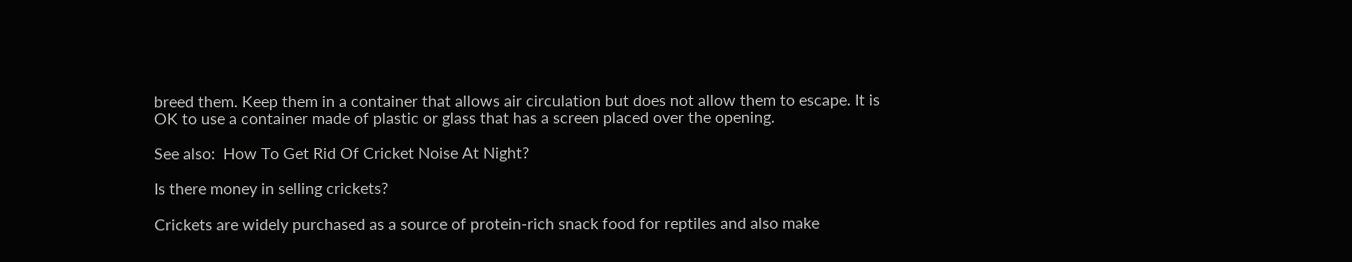breed them. Keep them in a container that allows air circulation but does not allow them to escape. It is OK to use a container made of plastic or glass that has a screen placed over the opening.

See also:  How To Get Rid Of Cricket Noise At Night?

Is there money in selling crickets?

Crickets are widely purchased as a source of protein-rich snack food for reptiles and also make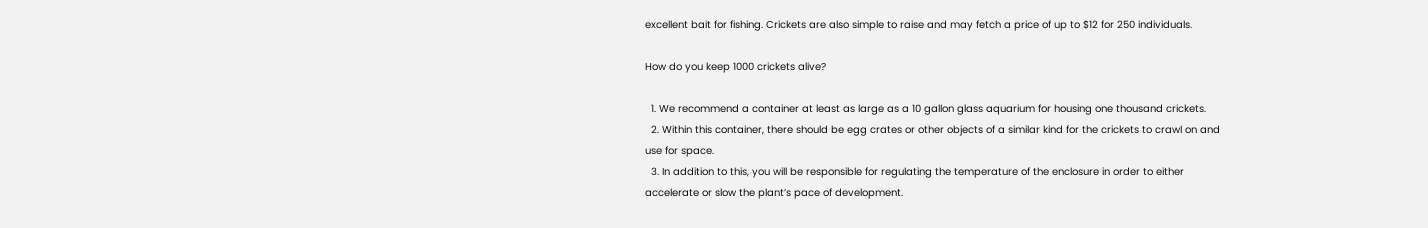excellent bait for fishing. Crickets are also simple to raise and may fetch a price of up to $12 for 250 individuals.

How do you keep 1000 crickets alive?

  1. We recommend a container at least as large as a 10 gallon glass aquarium for housing one thousand crickets.
  2. Within this container, there should be egg crates or other objects of a similar kind for the crickets to crawl on and use for space.
  3. In addition to this, you will be responsible for regulating the temperature of the enclosure in order to either accelerate or slow the plant’s pace of development.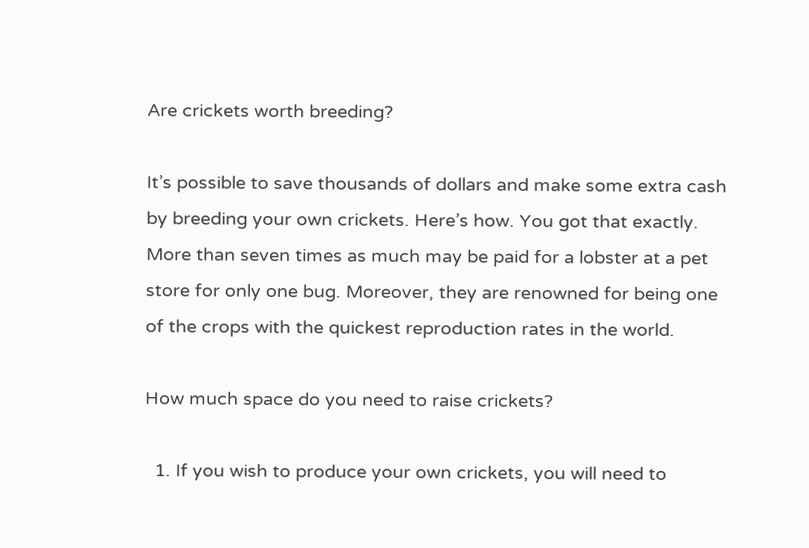Are crickets worth breeding?

It’s possible to save thousands of dollars and make some extra cash by breeding your own crickets. Here’s how. You got that exactly. More than seven times as much may be paid for a lobster at a pet store for only one bug. Moreover, they are renowned for being one of the crops with the quickest reproduction rates in the world.

How much space do you need to raise crickets?

  1. If you wish to produce your own crickets, you will need to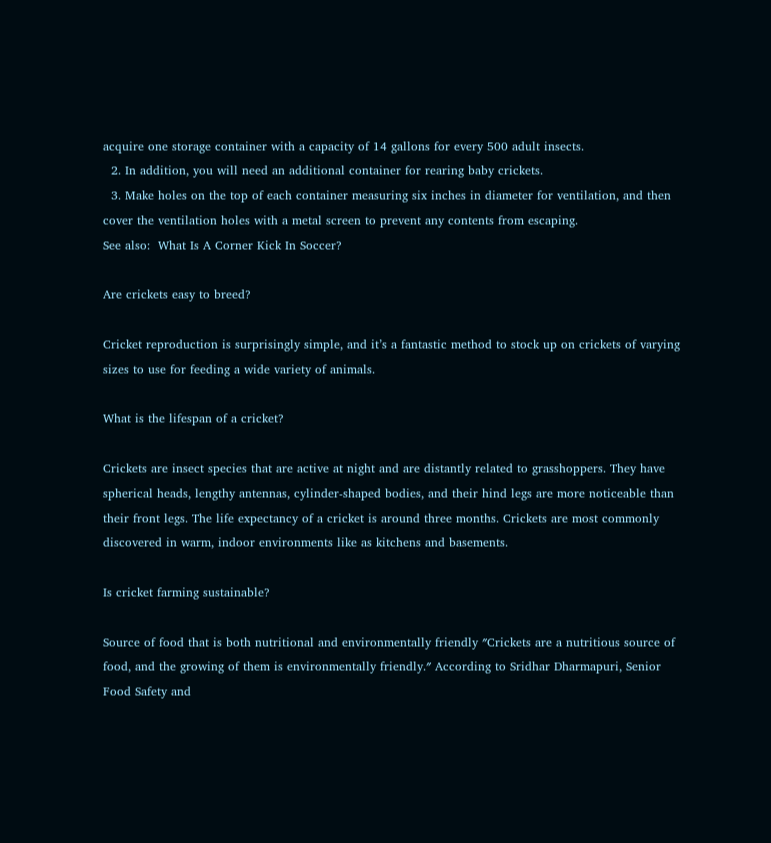acquire one storage container with a capacity of 14 gallons for every 500 adult insects.
  2. In addition, you will need an additional container for rearing baby crickets.
  3. Make holes on the top of each container measuring six inches in diameter for ventilation, and then cover the ventilation holes with a metal screen to prevent any contents from escaping.
See also:  What Is A Corner Kick In Soccer?

Are crickets easy to breed?

Cricket reproduction is surprisingly simple, and it’s a fantastic method to stock up on crickets of varying sizes to use for feeding a wide variety of animals.

What is the lifespan of a cricket?

Crickets are insect species that are active at night and are distantly related to grasshoppers. They have spherical heads, lengthy antennas, cylinder-shaped bodies, and their hind legs are more noticeable than their front legs. The life expectancy of a cricket is around three months. Crickets are most commonly discovered in warm, indoor environments like as kitchens and basements.

Is cricket farming sustainable?

Source of food that is both nutritional and environmentally friendly ″Crickets are a nutritious source of food, and the growing of them is environmentally friendly.″ According to Sridhar Dharmapuri, Senior Food Safety and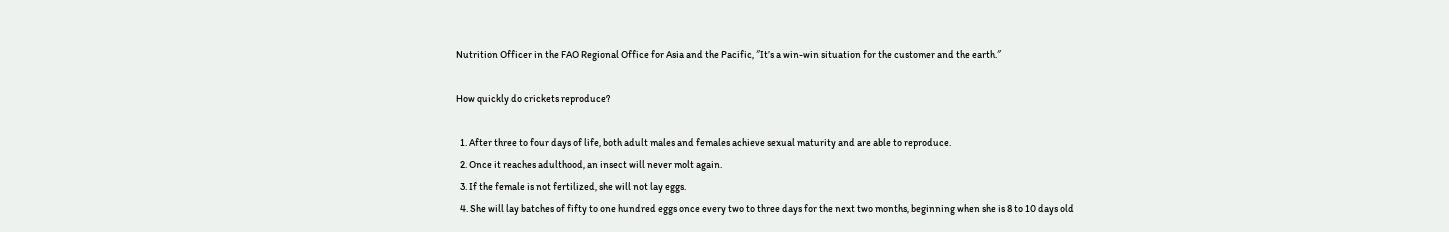Nutrition Officer in the FAO Regional Office for Asia and the Pacific, ″It’s a win-win situation for the customer and the earth.″

How quickly do crickets reproduce?

  1. After three to four days of life, both adult males and females achieve sexual maturity and are able to reproduce.
  2. Once it reaches adulthood, an insect will never molt again.
  3. If the female is not fertilized, she will not lay eggs.
  4. She will lay batches of fifty to one hundred eggs once every two to three days for the next two months, beginning when she is 8 to 10 days old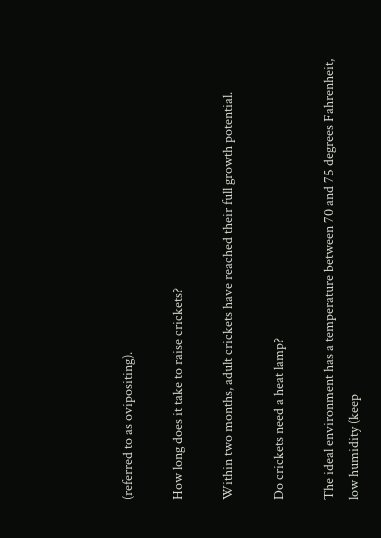(referred to as ovipositing).

How long does it take to raise crickets?

Within two months, adult crickets have reached their full growth potential.

Do crickets need a heat lamp?

The ideal environment has a temperature between 70 and 75 degrees Fahrenheit, low humidity (keep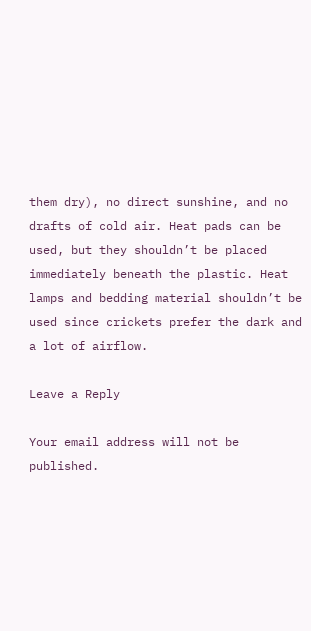them dry), no direct sunshine, and no drafts of cold air. Heat pads can be used, but they shouldn’t be placed immediately beneath the plastic. Heat lamps and bedding material shouldn’t be used since crickets prefer the dark and a lot of airflow.

Leave a Reply

Your email address will not be published.